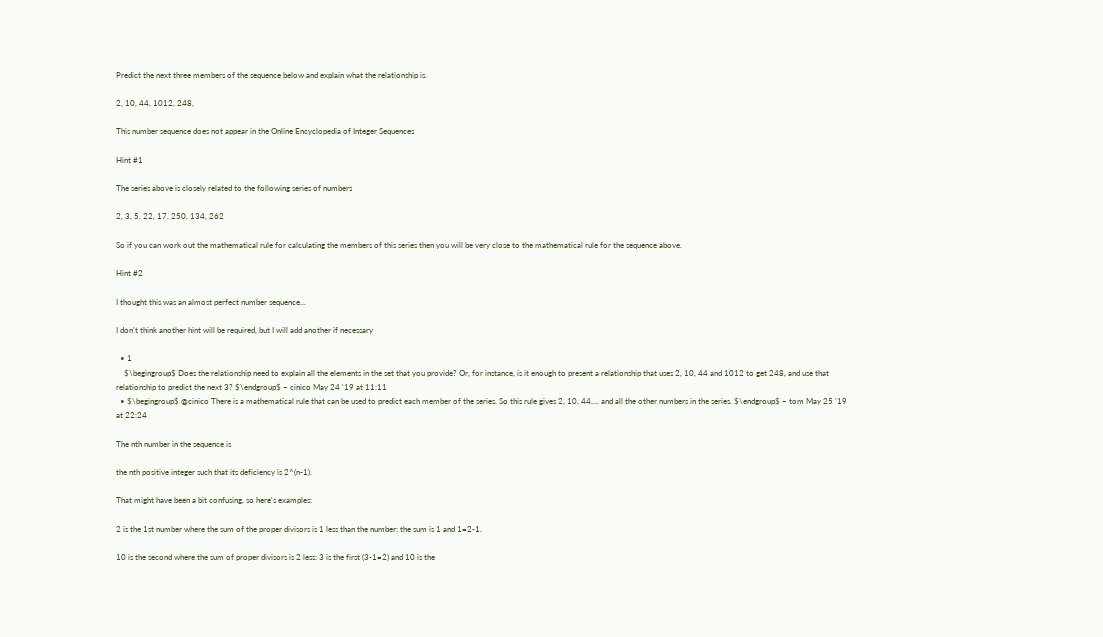Predict the next three members of the sequence below and explain what the relationship is.

2, 10, 44, 1012, 248,

This number sequence does not appear in the Online Encyclopedia of Integer Sequences

Hint #1

The series above is closely related to the following series of numbers

2, 3, 5, 22, 17, 250, 134, 262

So if you can work out the mathematical rule for calculating the members of this series then you will be very close to the mathematical rule for the sequence above.

Hint #2

I thought this was an almost perfect number sequence...

I don't think another hint will be required, but I will add another if necessary

  • 1
    $\begingroup$ Does the relationship need to explain all the elements in the set that you provide? Or, for instance, is it enough to present a relationship that uses 2, 10, 44 and 1012 to get 248, and use that relationship to predict the next 3? $\endgroup$ – cinico May 24 '19 at 11:11
  • $\begingroup$ @cinico There is a mathematical rule that can be used to predict each member of the series. So this rule gives 2, 10, 44.... and all the other numbers in the series. $\endgroup$ – tom May 25 '19 at 22:24

The nth number in the sequence is

the nth positive integer such that its deficiency is 2^(n-1).

That might have been a bit confusing, so here's examples:

2 is the 1st number where the sum of the proper divisors is 1 less than the number: the sum is 1 and 1=2-1.

10 is the second where the sum of proper divisors is 2 less: 3 is the first (3-1=2) and 10 is the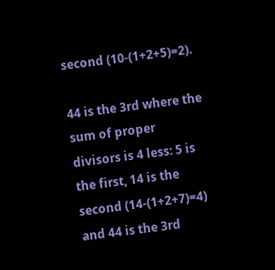second (10-(1+2+5)=2).

44 is the 3rd where the sum of proper divisors is 4 less: 5 is the first, 14 is the second (14-(1+2+7)=4) and 44 is the 3rd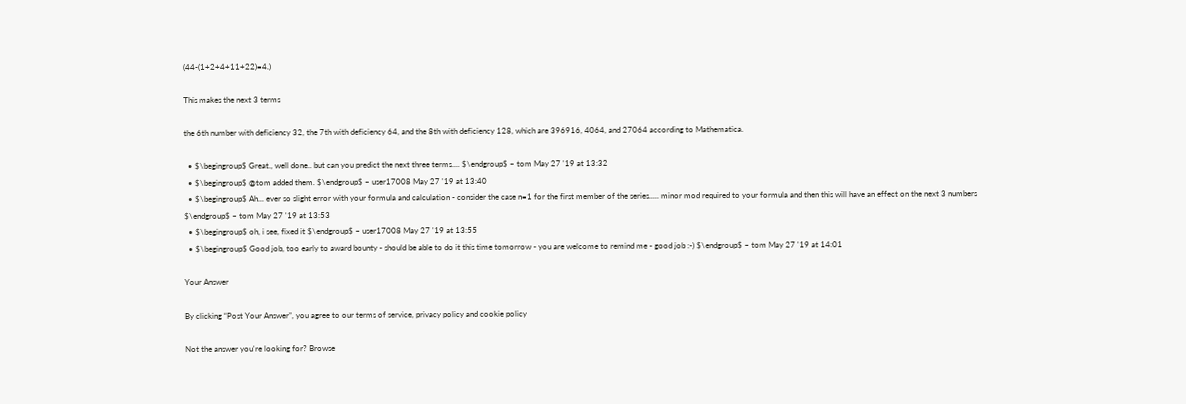(44-(1+2+4+11+22)=4.)

This makes the next 3 terms

the 6th number with deficiency 32, the 7th with deficiency 64, and the 8th with deficiency 128, which are 396916, 4064, and 27064 according to Mathematica.

  • $\begingroup$ Great., well done.. but can you predict the next three terms.... $\endgroup$ – tom May 27 '19 at 13:32
  • $\begingroup$ @tom added them. $\endgroup$ – user17008 May 27 '19 at 13:40
  • $\begingroup$ Ah... ever so slight error with your formula and calculation - consider the case n=1 for the first member of the series..... minor mod required to your formula and then this will have an effect on the next 3 numbers $\endgroup$ – tom May 27 '19 at 13:53
  • $\begingroup$ oh, i see, fixed it $\endgroup$ – user17008 May 27 '19 at 13:55
  • $\begingroup$ Good job, too early to award bounty - should be able to do it this time tomorrow - you are welcome to remind me - good job :-) $\endgroup$ – tom May 27 '19 at 14:01

Your Answer

By clicking “Post Your Answer”, you agree to our terms of service, privacy policy and cookie policy

Not the answer you're looking for? Browse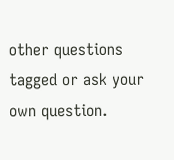other questions tagged or ask your own question.